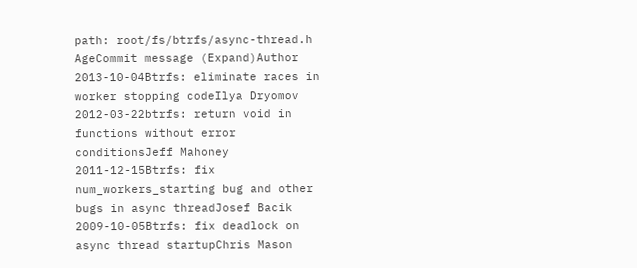path: root/fs/btrfs/async-thread.h
AgeCommit message (Expand)Author
2013-10-04Btrfs: eliminate races in worker stopping codeIlya Dryomov
2012-03-22btrfs: return void in functions without error conditionsJeff Mahoney
2011-12-15Btrfs: fix num_workers_starting bug and other bugs in async threadJosef Bacik
2009-10-05Btrfs: fix deadlock on async thread startupChris Mason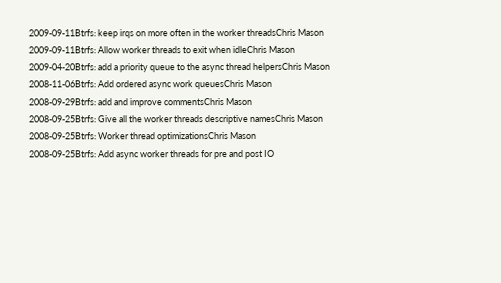2009-09-11Btrfs: keep irqs on more often in the worker threadsChris Mason
2009-09-11Btrfs: Allow worker threads to exit when idleChris Mason
2009-04-20Btrfs: add a priority queue to the async thread helpersChris Mason
2008-11-06Btrfs: Add ordered async work queuesChris Mason
2008-09-29Btrfs: add and improve commentsChris Mason
2008-09-25Btrfs: Give all the worker threads descriptive namesChris Mason
2008-09-25Btrfs: Worker thread optimizationsChris Mason
2008-09-25Btrfs: Add async worker threads for pre and post IO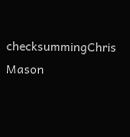checksummingChris Mason